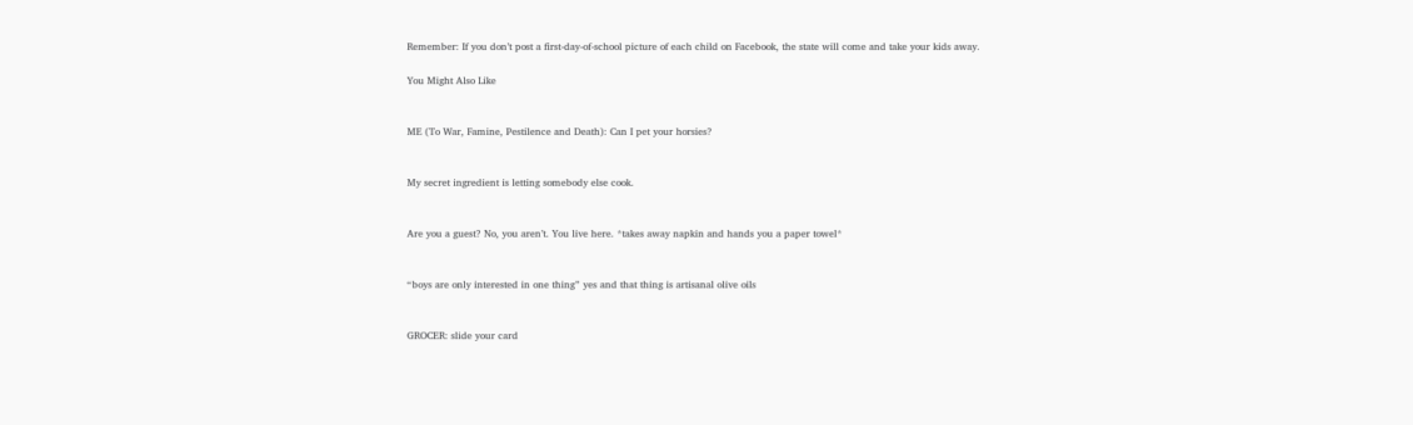Remember: If you don’t post a first-day-of-school picture of each child on Facebook, the state will come and take your kids away.

You Might Also Like


ME (To War, Famine, Pestilence and Death): Can I pet your horsies?


My secret ingredient is letting somebody else cook.


Are you a guest? No, you aren’t. You live here. *takes away napkin and hands you a paper towel*


“boys are only interested in one thing” yes and that thing is artisanal olive oils


GROCER: slide your card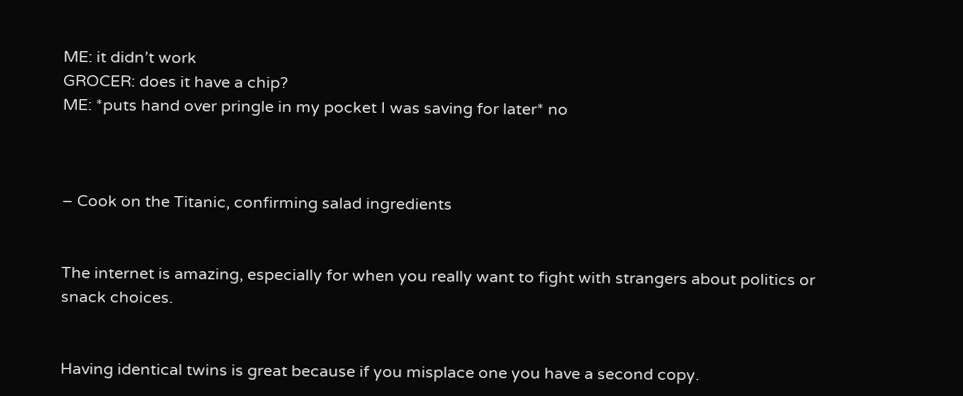ME: it didn’t work
GROCER: does it have a chip?
ME: *puts hand over pringle in my pocket I was saving for later* no



– Cook on the Titanic, confirming salad ingredients


The internet is amazing, especially for when you really want to fight with strangers about politics or snack choices.


Having identical twins is great because if you misplace one you have a second copy.